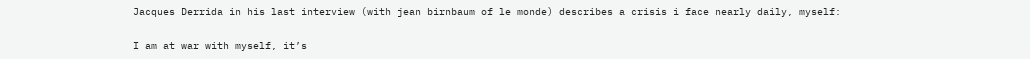Jacques Derrida in his last interview (with jean birnbaum of le monde) describes a crisis i face nearly daily, myself:

I am at war with myself, it’s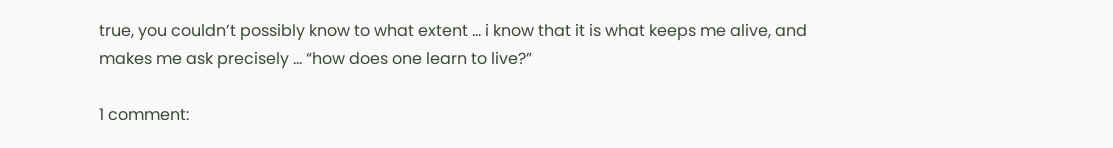true, you couldn’t possibly know to what extent … i know that it is what keeps me alive, and makes me ask precisely … “how does one learn to live?”

1 comment: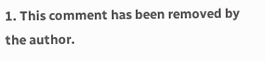1. This comment has been removed by the author.